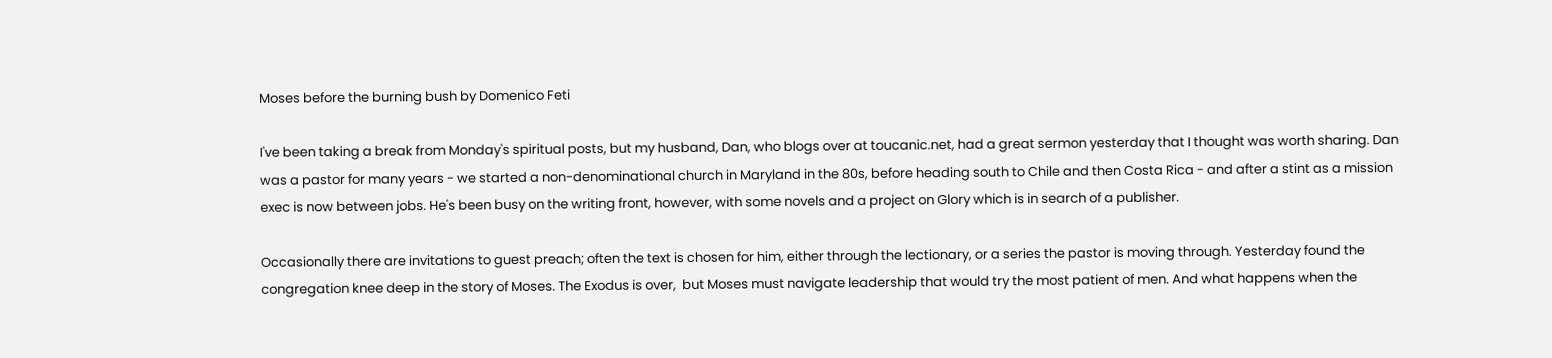Moses before the burning bush by Domenico Feti

I've been taking a break from Monday's spiritual posts, but my husband, Dan, who blogs over at toucanic.net, had a great sermon yesterday that I thought was worth sharing. Dan was a pastor for many years - we started a non-denominational church in Maryland in the 80s, before heading south to Chile and then Costa Rica - and after a stint as a mission exec is now between jobs. He's been busy on the writing front, however, with some novels and a project on Glory which is in search of a publisher.

Occasionally there are invitations to guest preach; often the text is chosen for him, either through the lectionary, or a series the pastor is moving through. Yesterday found the congregation knee deep in the story of Moses. The Exodus is over,  but Moses must navigate leadership that would try the most patient of men. And what happens when the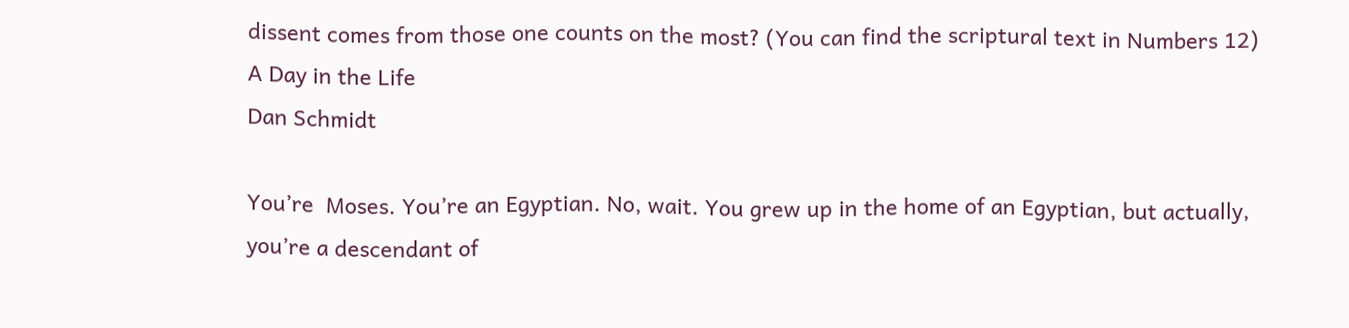dissent comes from those one counts on the most? (You can find the scriptural text in Numbers 12)
A Day in the Life
Dan Schmidt

You’re  Moses. You’re an Egyptian. No, wait. You grew up in the home of an Egyptian, but actually, you’re a descendant of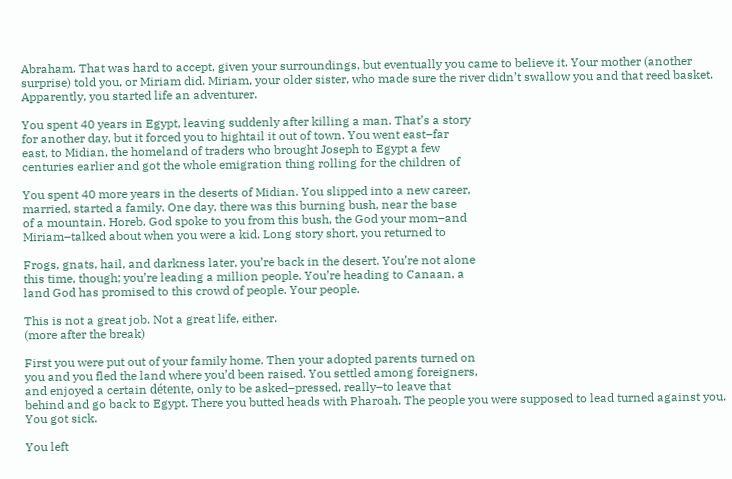Abraham. That was hard to accept, given your surroundings, but eventually you came to believe it. Your mother (another surprise) told you, or Miriam did. Miriam, your older sister, who made sure the river didn’t swallow you and that reed basket. Apparently, you started life an adventurer.

You spent 40 years in Egypt, leaving suddenly after killing a man. That’s a story
for another day, but it forced you to hightail it out of town. You went east–far
east, to Midian, the homeland of traders who brought Joseph to Egypt a few
centuries earlier and got the whole emigration thing rolling for the children of

You spent 40 more years in the deserts of Midian. You slipped into a new career,
married, started a family. One day, there was this burning bush, near the base
of a mountain. Horeb. God spoke to you from this bush, the God your mom–and
Miriam–talked about when you were a kid. Long story short, you returned to

Frogs, gnats, hail, and darkness later, you’re back in the desert. You’re not alone
this time, though; you’re leading a million people. You’re heading to Canaan, a
land God has promised to this crowd of people. Your people.

This is not a great job. Not a great life, either.
(more after the break)

First you were put out of your family home. Then your adopted parents turned on
you and you fled the land where you’d been raised. You settled among foreigners,
and enjoyed a certain détente, only to be asked–pressed, really–to leave that
behind and go back to Egypt. There you butted heads with Pharoah. The people you were supposed to lead turned against you. You got sick.

You left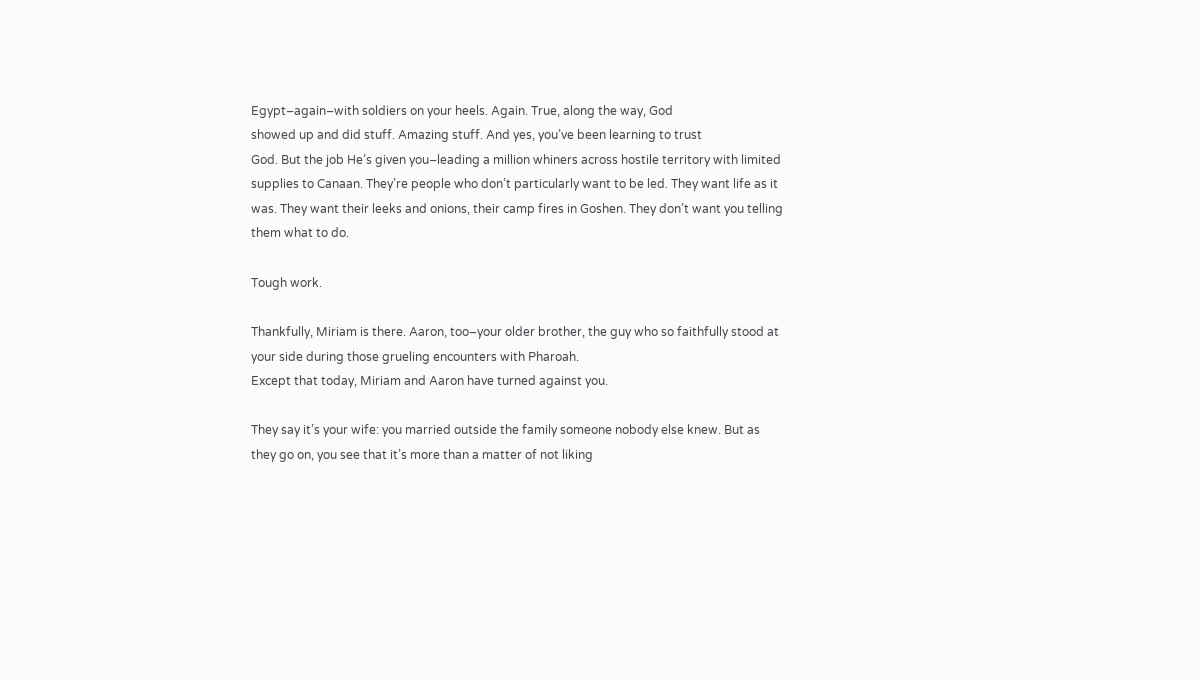Egypt–again–with soldiers on your heels. Again. True, along the way, God
showed up and did stuff. Amazing stuff. And yes, you’ve been learning to trust
God. But the job He’s given you–leading a million whiners across hostile territory with limited supplies to Canaan. They’re people who don’t particularly want to be led. They want life as it was. They want their leeks and onions, their camp fires in Goshen. They don’t want you telling them what to do.

Tough work.

Thankfully, Miriam is there. Aaron, too–your older brother, the guy who so faithfully stood at your side during those grueling encounters with Pharoah.
Except that today, Miriam and Aaron have turned against you.

They say it’s your wife: you married outside the family someone nobody else knew. But as they go on, you see that it’s more than a matter of not liking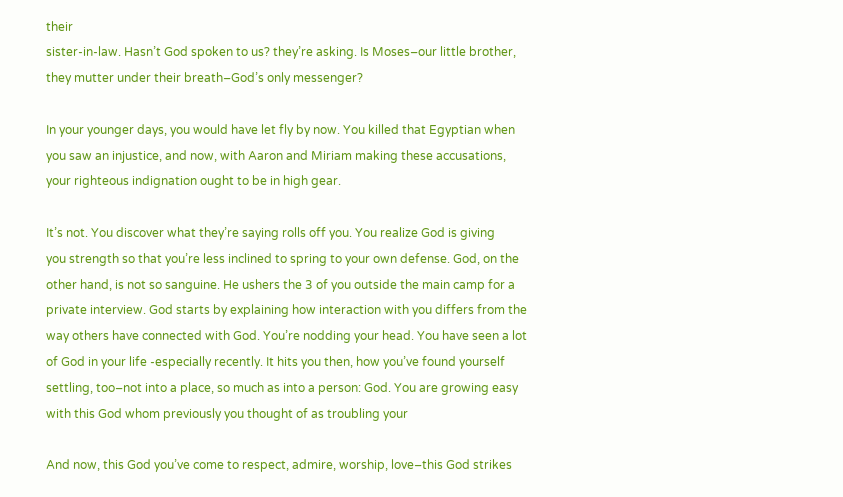their
sister-in-law. Hasn’t God spoken to us? they’re asking. Is Moses–our little brother, they mutter under their breath–God’s only messenger?

In your younger days, you would have let fly by now. You killed that Egyptian when
you saw an injustice, and now, with Aaron and Miriam making these accusations,
your righteous indignation ought to be in high gear.

It’s not. You discover what they’re saying rolls off you. You realize God is giving
you strength so that you’re less inclined to spring to your own defense. God, on the other hand, is not so sanguine. He ushers the 3 of you outside the main camp for a private interview. God starts by explaining how interaction with you differs from the way others have connected with God. You’re nodding your head. You have seen a lot of God in your life -especially recently. It hits you then, how you’ve found yourself settling, too–not into a place, so much as into a person: God. You are growing easy with this God whom previously you thought of as troubling your

And now, this God you’ve come to respect, admire, worship, love–this God strikes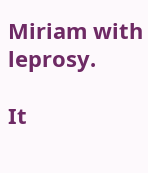Miriam with leprosy.

It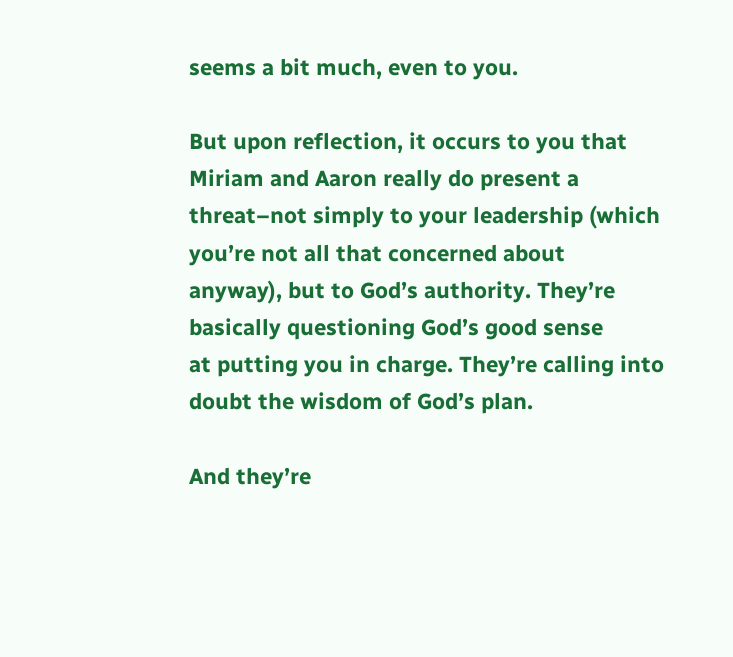seems a bit much, even to you.

But upon reflection, it occurs to you that Miriam and Aaron really do present a
threat–not simply to your leadership (which you’re not all that concerned about
anyway), but to God’s authority. They’re basically questioning God’s good sense
at putting you in charge. They’re calling into doubt the wisdom of God’s plan.

And they’re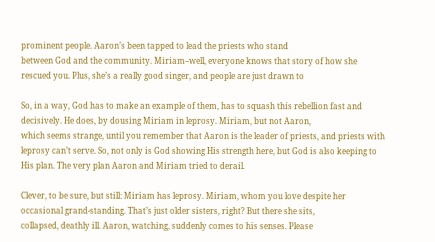prominent people. Aaron’s been tapped to lead the priests who stand
between God and the community. Miriam–well, everyone knows that story of how she rescued you. Plus, she’s a really good singer, and people are just drawn to

So, in a way, God has to make an example of them, has to squash this rebellion fast and decisively. He does, by dousing Miriam in leprosy. Miriam, but not Aaron,
which seems strange, until you remember that Aaron is the leader of priests, and priests with leprosy can’t serve. So, not only is God showing His strength here, but God is also keeping to His plan. The very plan Aaron and Miriam tried to derail.

Clever, to be sure, but still: Miriam has leprosy. Miriam, whom you love despite her
occasional grand-standing. That’s just older sisters, right? But there she sits,
collapsed, deathly ill. Aaron, watching, suddenly comes to his senses. Please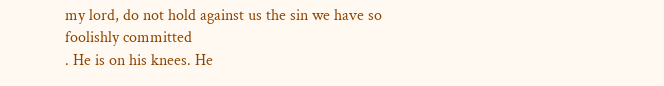my lord, do not hold against us the sin we have so foolishly committed
. He is on his knees. He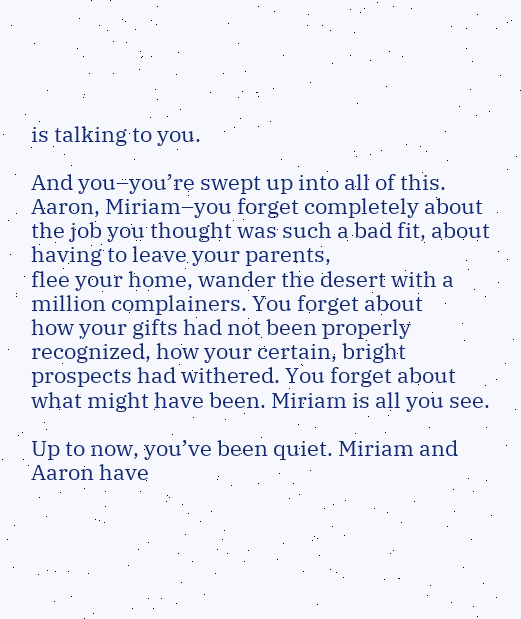is talking to you.

And you–you’re swept up into all of this. Aaron, Miriam–you forget completely about the job you thought was such a bad fit, about having to leave your parents,
flee your home, wander the desert with a million complainers. You forget about
how your gifts had not been properly recognized, how your certain, bright prospects had withered. You forget about what might have been. Miriam is all you see.

Up to now, you’ve been quiet. Miriam and Aaron have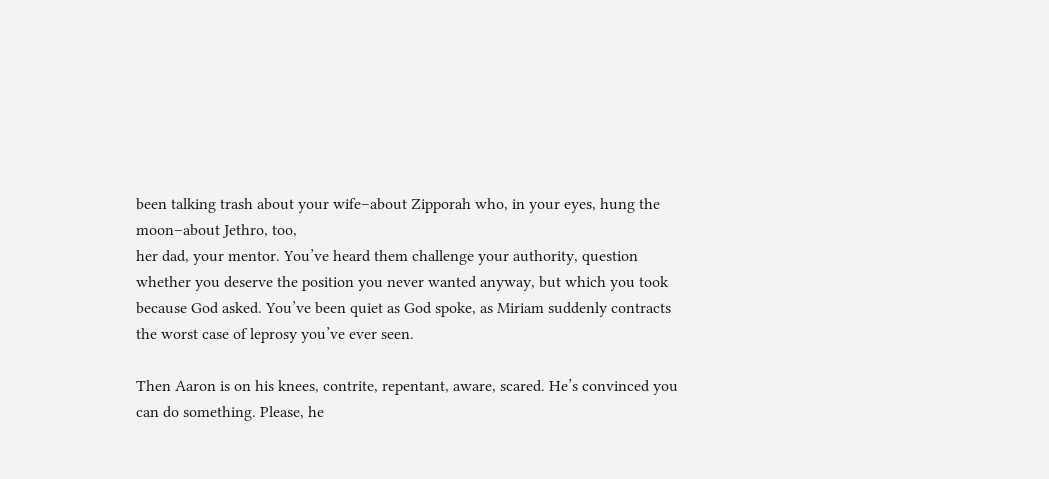been talking trash about your wife–about Zipporah who, in your eyes, hung the moon–about Jethro, too,
her dad, your mentor. You’ve heard them challenge your authority, question
whether you deserve the position you never wanted anyway, but which you took
because God asked. You’ve been quiet as God spoke, as Miriam suddenly contracts
the worst case of leprosy you’ve ever seen.

Then Aaron is on his knees, contrite, repentant, aware, scared. He’s convinced you
can do something. Please, he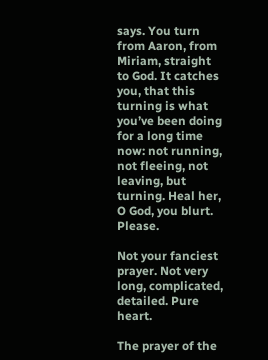says. You turn from Aaron, from Miriam, straight to God. It catches you, that this turning is what you’ve been doing for a long time now: not running, not fleeing, not leaving, but turning. Heal her, O God, you blurt. Please.

Not your fanciest prayer. Not very long, complicated, detailed. Pure heart.

The prayer of the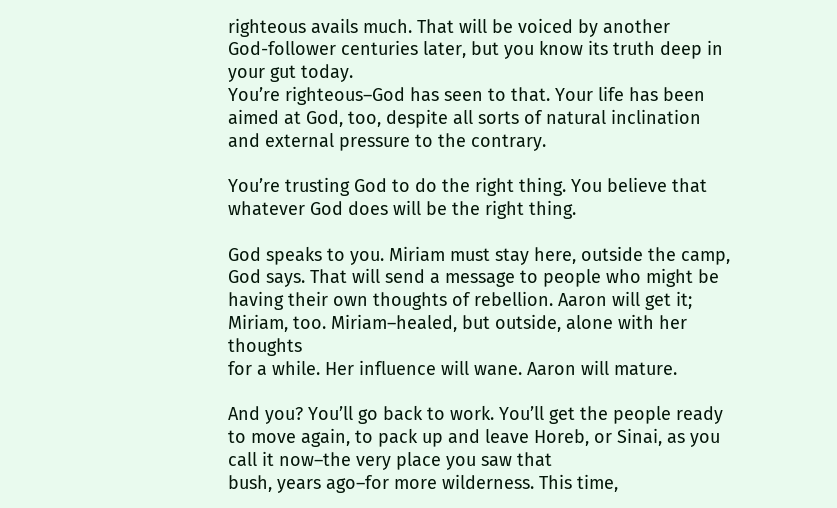righteous avails much. That will be voiced by another
God-follower centuries later, but you know its truth deep in your gut today.
You’re righteous–God has seen to that. Your life has been aimed at God, too, despite all sorts of natural inclination and external pressure to the contrary.

You’re trusting God to do the right thing. You believe that whatever God does will be the right thing.

God speaks to you. Miriam must stay here, outside the camp, God says. That will send a message to people who might be having their own thoughts of rebellion. Aaron will get it; Miriam, too. Miriam–healed, but outside, alone with her thoughts
for a while. Her influence will wane. Aaron will mature.

And you? You’ll go back to work. You’ll get the people ready to move again, to pack up and leave Horeb, or Sinai, as you call it now–the very place you saw that
bush, years ago–for more wilderness. This time,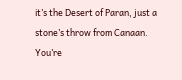it’s the Desert of Paran, just a stone’s throw from Canaan. You’re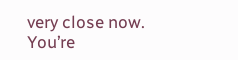very close now. You’re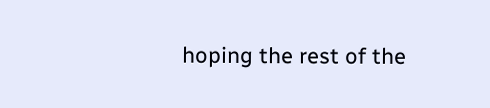hoping the rest of the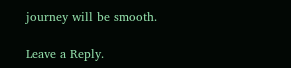journey will be smooth.

Leave a Reply.